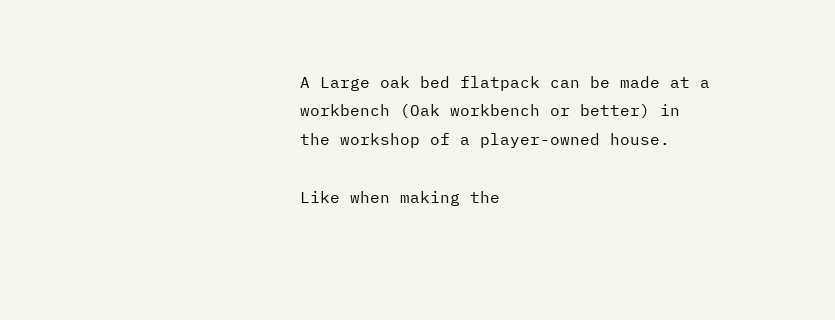A Large oak bed flatpack can be made at a workbench (Oak workbench or better) in the workshop of a player-owned house.

Like when making the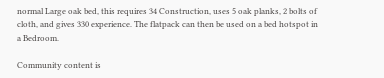normal Large oak bed, this requires 34 Construction, uses 5 oak planks, 2 bolts of cloth, and gives 330 experience. The flatpack can then be used on a bed hotspot in a Bedroom.

Community content is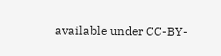available under CC-BY-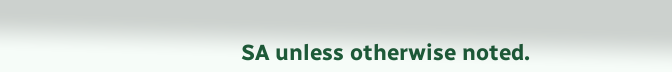SA unless otherwise noted.